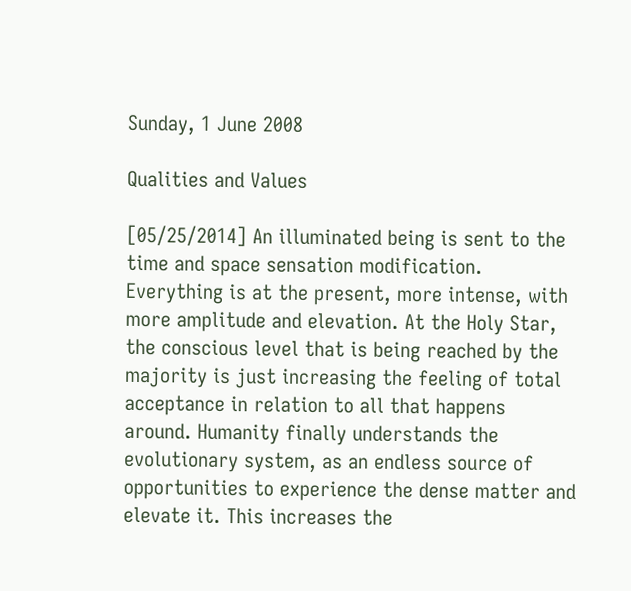Sunday, 1 June 2008

Qualities and Values

[05/25/2014] An illuminated being is sent to the time and space sensation modification. Everything is at the present, more intense, with more amplitude and elevation. At the Holy Star, the conscious level that is being reached by the majority is just increasing the feeling of total acceptance in relation to all that happens around. Humanity finally understands the evolutionary system, as an endless source of opportunities to experience the dense matter and elevate it. This increases the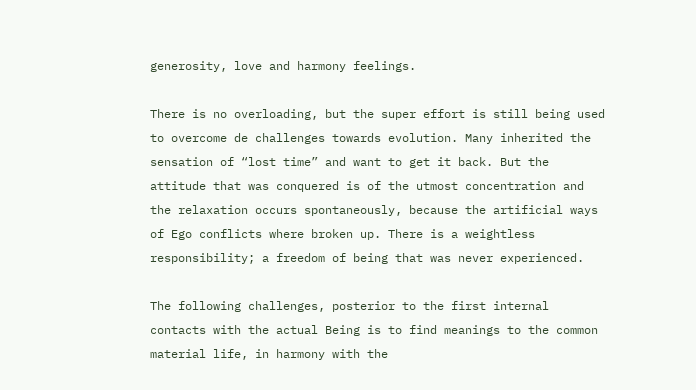generosity, love and harmony feelings.

There is no overloading, but the super effort is still being used to overcome de challenges towards evolution. Many inherited the sensation of “lost time” and want to get it back. But the attitude that was conquered is of the utmost concentration and the relaxation occurs spontaneously, because the artificial ways of Ego conflicts where broken up. There is a weightless responsibility; a freedom of being that was never experienced.

The following challenges, posterior to the first internal contacts with the actual Being is to find meanings to the common material life, in harmony with the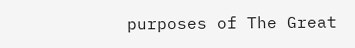purposes of The Great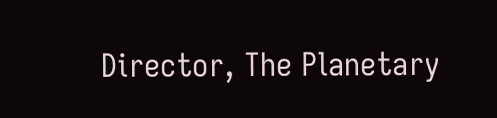Director, The Planetary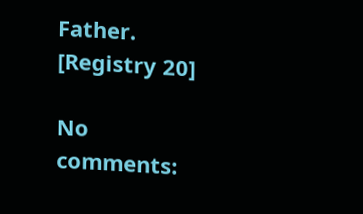Father. [Registry 20]

No comments: